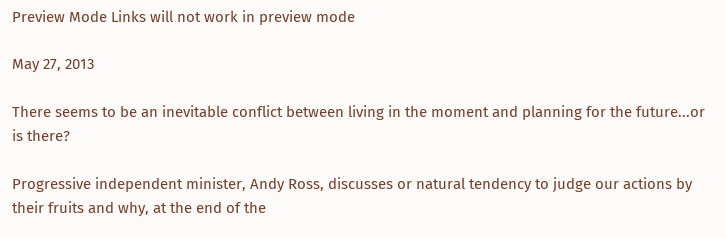Preview Mode Links will not work in preview mode

May 27, 2013

There seems to be an inevitable conflict between living in the moment and planning for the future...or is there?

Progressive independent minister, Andy Ross, discusses or natural tendency to judge our actions by their fruits and why, at the end of the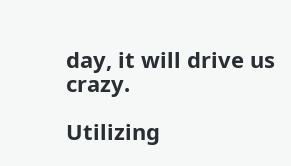day, it will drive us crazy.

Utilizing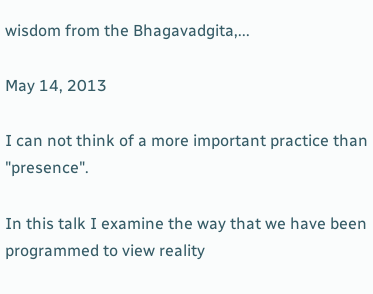wisdom from the Bhagavadgita,...

May 14, 2013

I can not think of a more important practice than "presence".

In this talk I examine the way that we have been programmed to view reality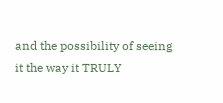and the possibility of seeing it the way it TRULY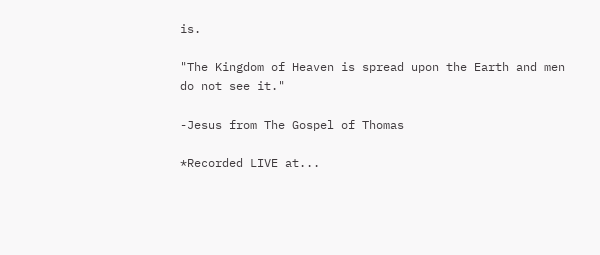is.

"The Kingdom of Heaven is spread upon the Earth and men do not see it."

-Jesus from The Gospel of Thomas

*Recorded LIVE at...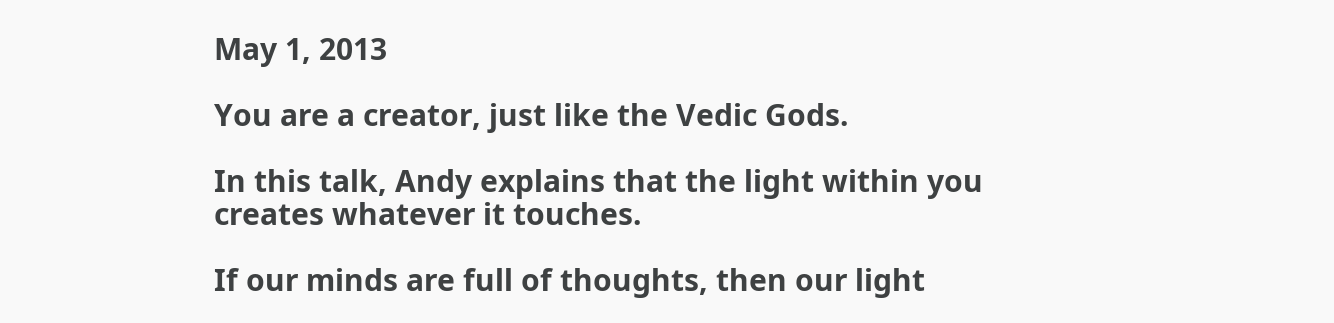May 1, 2013

You are a creator, just like the Vedic Gods.

In this talk, Andy explains that the light within you creates whatever it touches.

If our minds are full of thoughts, then our light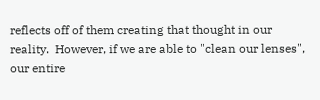reflects off of them creating that thought in our reality.  However, if we are able to "clean our lenses", our entire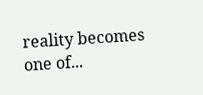reality becomes one of...